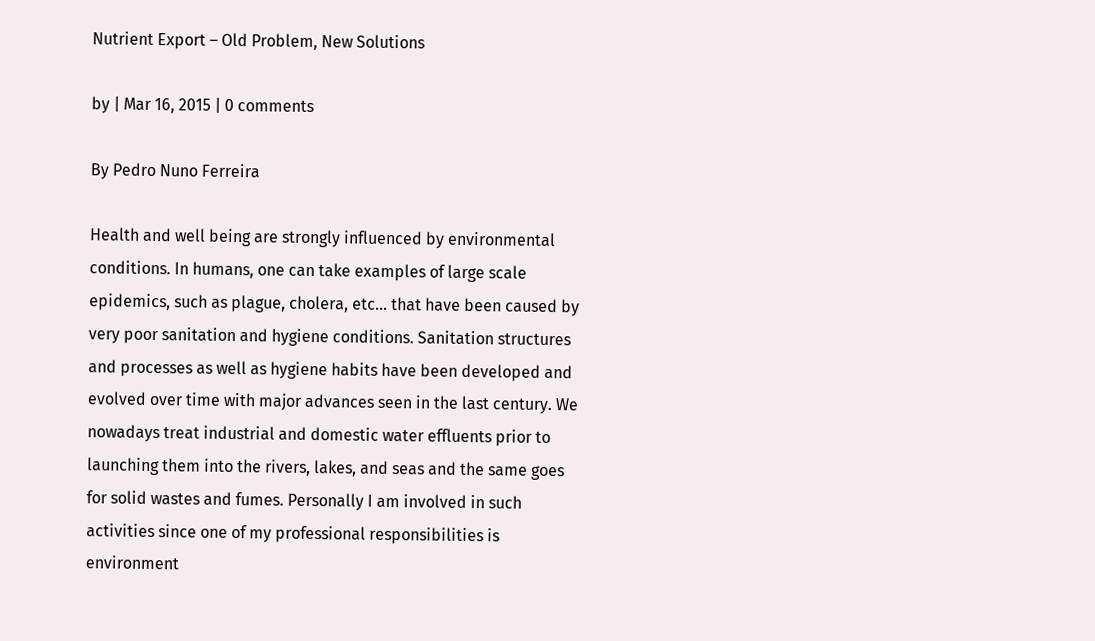Nutrient Export – Old Problem, New Solutions

by | Mar 16, 2015 | 0 comments

By Pedro Nuno Ferreira

Health and well being are strongly influenced by environmental conditions. In humans, one can take examples of large scale epidemics, such as plague, cholera, etc… that have been caused by very poor sanitation and hygiene conditions. Sanitation structures and processes as well as hygiene habits have been developed and evolved over time with major advances seen in the last century. We nowadays treat industrial and domestic water effluents prior to launching them into the rivers, lakes, and seas and the same goes for solid wastes and fumes. Personally I am involved in such activities since one of my professional responsibilities is environment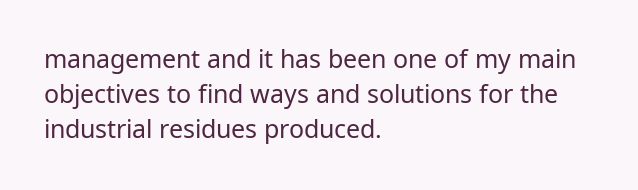management and it has been one of my main objectives to find ways and solutions for the industrial residues produced.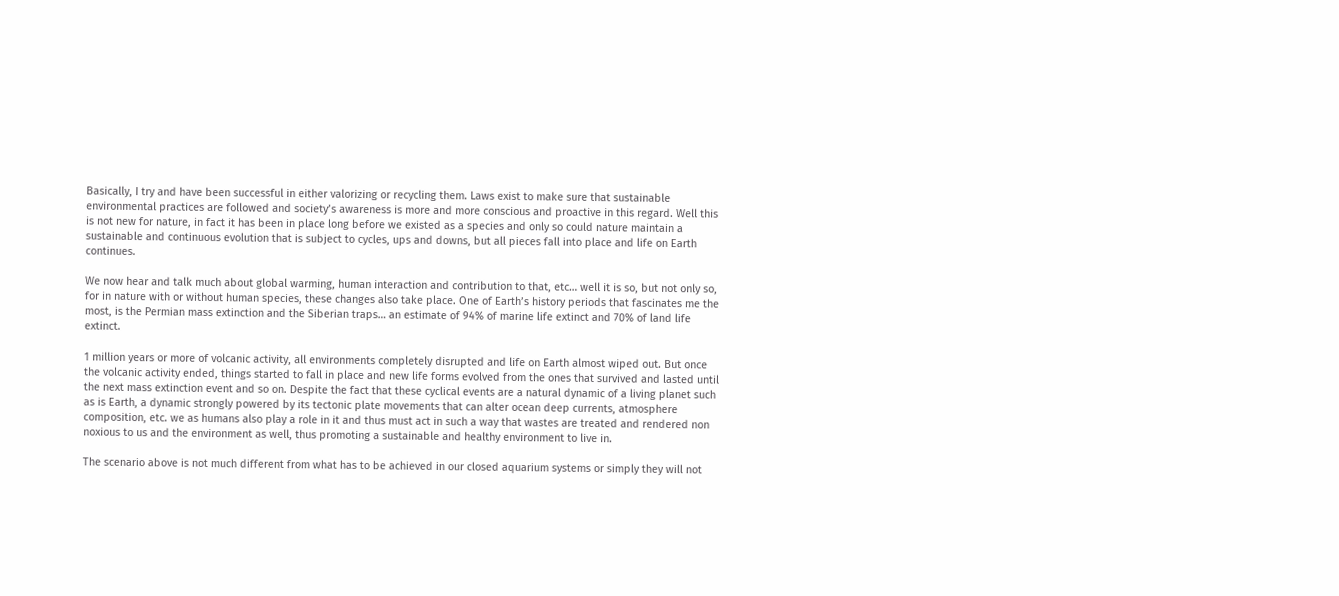Basically, I try and have been successful in either valorizing or recycling them. Laws exist to make sure that sustainable environmental practices are followed and society’s awareness is more and more conscious and proactive in this regard. Well this is not new for nature, in fact it has been in place long before we existed as a species and only so could nature maintain a sustainable and continuous evolution that is subject to cycles, ups and downs, but all pieces fall into place and life on Earth continues.

We now hear and talk much about global warming, human interaction and contribution to that, etc… well it is so, but not only so, for in nature with or without human species, these changes also take place. One of Earth’s history periods that fascinates me the most, is the Permian mass extinction and the Siberian traps… an estimate of 94% of marine life extinct and 70% of land life extinct.

1 million years or more of volcanic activity, all environments completely disrupted and life on Earth almost wiped out. But once the volcanic activity ended, things started to fall in place and new life forms evolved from the ones that survived and lasted until the next mass extinction event and so on. Despite the fact that these cyclical events are a natural dynamic of a living planet such as is Earth, a dynamic strongly powered by its tectonic plate movements that can alter ocean deep currents, atmosphere composition, etc. we as humans also play a role in it and thus must act in such a way that wastes are treated and rendered non noxious to us and the environment as well, thus promoting a sustainable and healthy environment to live in.

The scenario above is not much different from what has to be achieved in our closed aquarium systems or simply they will not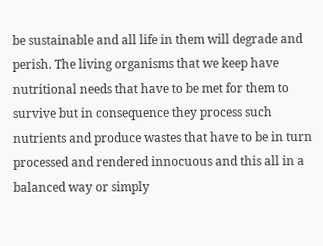be sustainable and all life in them will degrade and perish. The living organisms that we keep have nutritional needs that have to be met for them to survive but in consequence they process such nutrients and produce wastes that have to be in turn processed and rendered innocuous and this all in a balanced way or simply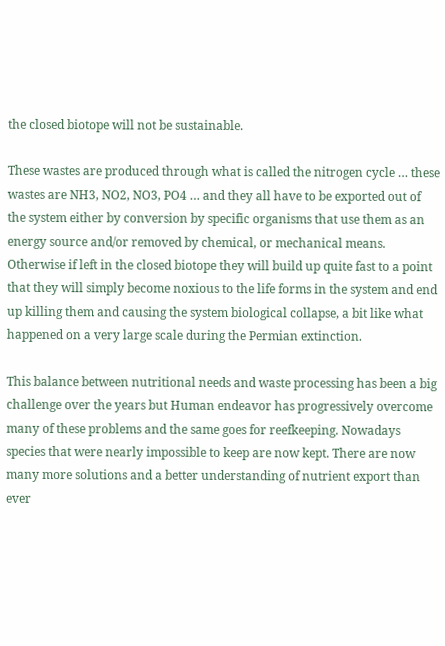the closed biotope will not be sustainable.

These wastes are produced through what is called the nitrogen cycle … these wastes are NH3, NO2, NO3, PO4 … and they all have to be exported out of the system either by conversion by specific organisms that use them as an energy source and/or removed by chemical, or mechanical means. Otherwise if left in the closed biotope they will build up quite fast to a point that they will simply become noxious to the life forms in the system and end up killing them and causing the system biological collapse, a bit like what happened on a very large scale during the Permian extinction.

This balance between nutritional needs and waste processing has been a big challenge over the years but Human endeavor has progressively overcome many of these problems and the same goes for reefkeeping. Nowadays species that were nearly impossible to keep are now kept. There are now many more solutions and a better understanding of nutrient export than ever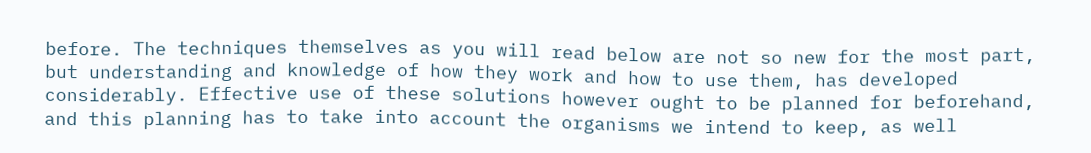before. The techniques themselves as you will read below are not so new for the most part, but understanding and knowledge of how they work and how to use them, has developed considerably. Effective use of these solutions however ought to be planned for beforehand, and this planning has to take into account the organisms we intend to keep, as well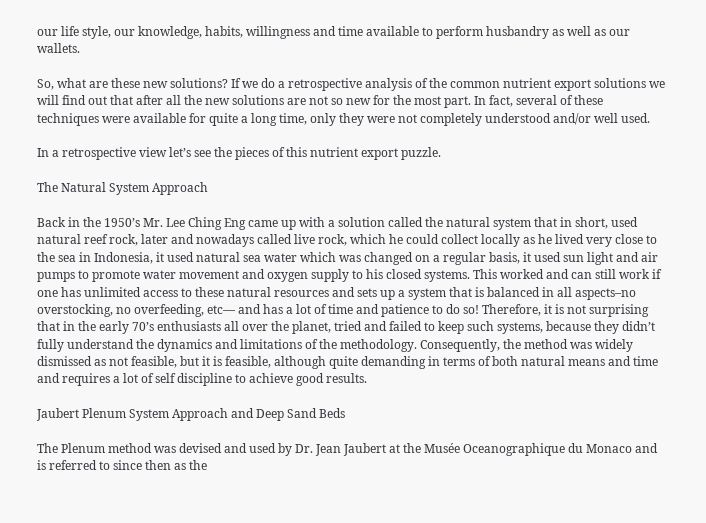our life style, our knowledge, habits, willingness and time available to perform husbandry as well as our wallets.

So, what are these new solutions? If we do a retrospective analysis of the common nutrient export solutions we will find out that after all the new solutions are not so new for the most part. In fact, several of these techniques were available for quite a long time, only they were not completely understood and/or well used.

In a retrospective view let’s see the pieces of this nutrient export puzzle.

The Natural System Approach

Back in the 1950’s Mr. Lee Ching Eng came up with a solution called the natural system that in short, used natural reef rock, later and nowadays called live rock, which he could collect locally as he lived very close to the sea in Indonesia, it used natural sea water which was changed on a regular basis, it used sun light and air pumps to promote water movement and oxygen supply to his closed systems. This worked and can still work if one has unlimited access to these natural resources and sets up a system that is balanced in all aspects–no overstocking, no overfeeding, etc— and has a lot of time and patience to do so! Therefore, it is not surprising that in the early 70’s enthusiasts all over the planet, tried and failed to keep such systems, because they didn’t fully understand the dynamics and limitations of the methodology. Consequently, the method was widely dismissed as not feasible, but it is feasible, although quite demanding in terms of both natural means and time and requires a lot of self discipline to achieve good results.

Jaubert Plenum System Approach and Deep Sand Beds

The Plenum method was devised and used by Dr. Jean Jaubert at the Musée Oceanographique du Monaco and is referred to since then as the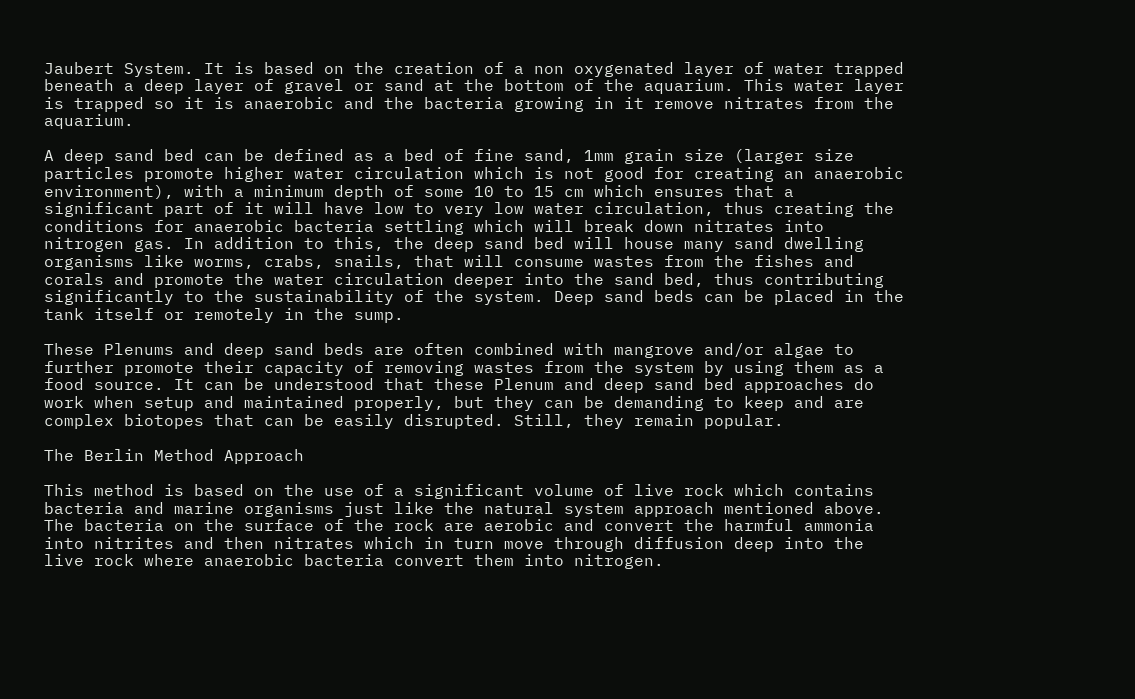Jaubert System. It is based on the creation of a non oxygenated layer of water trapped beneath a deep layer of gravel or sand at the bottom of the aquarium. This water layer is trapped so it is anaerobic and the bacteria growing in it remove nitrates from the aquarium.

A deep sand bed can be defined as a bed of fine sand, 1mm grain size (larger size particles promote higher water circulation which is not good for creating an anaerobic environment), with a minimum depth of some 10 to 15 cm which ensures that a significant part of it will have low to very low water circulation, thus creating the conditions for anaerobic bacteria settling which will break down nitrates into nitrogen gas. In addition to this, the deep sand bed will house many sand dwelling organisms like worms, crabs, snails, that will consume wastes from the fishes and corals and promote the water circulation deeper into the sand bed, thus contributing significantly to the sustainability of the system. Deep sand beds can be placed in the tank itself or remotely in the sump.

These Plenums and deep sand beds are often combined with mangrove and/or algae to further promote their capacity of removing wastes from the system by using them as a food source. It can be understood that these Plenum and deep sand bed approaches do work when setup and maintained properly, but they can be demanding to keep and are complex biotopes that can be easily disrupted. Still, they remain popular.

The Berlin Method Approach

This method is based on the use of a significant volume of live rock which contains bacteria and marine organisms just like the natural system approach mentioned above. The bacteria on the surface of the rock are aerobic and convert the harmful ammonia into nitrites and then nitrates which in turn move through diffusion deep into the live rock where anaerobic bacteria convert them into nitrogen.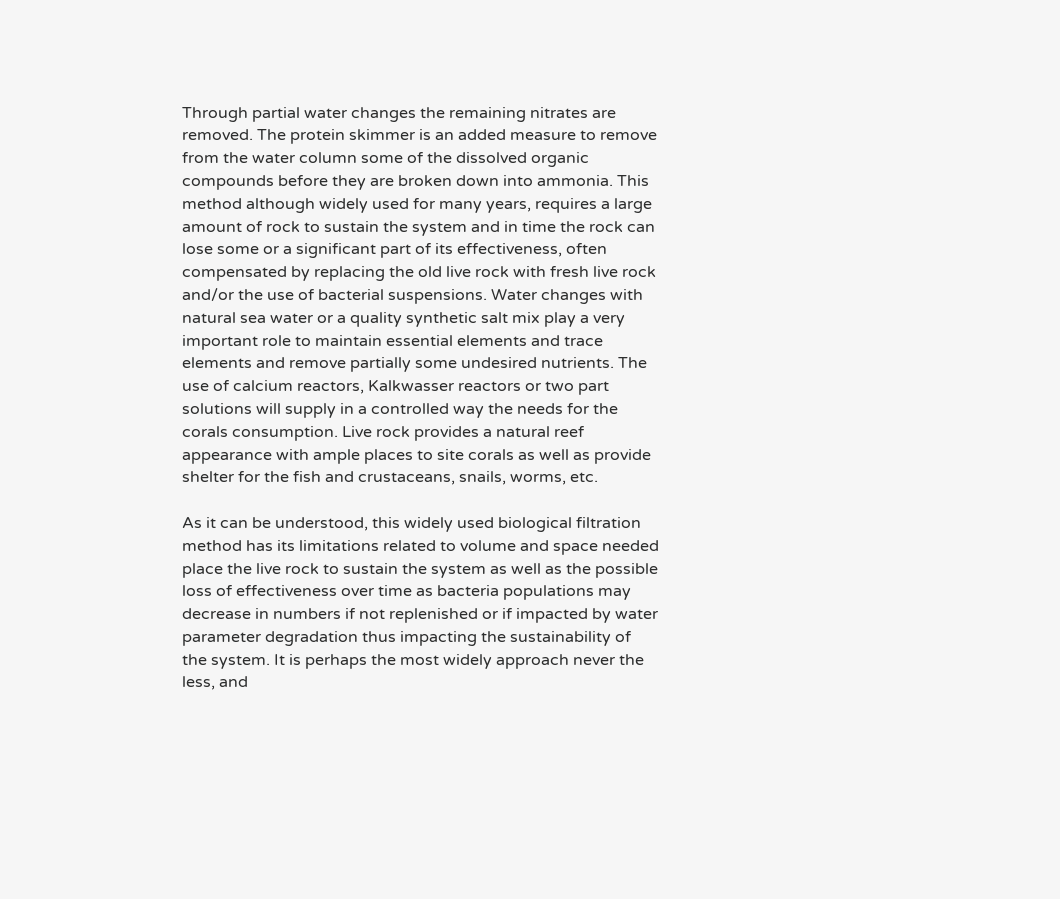Through partial water changes the remaining nitrates are removed. The protein skimmer is an added measure to remove from the water column some of the dissolved organic compounds before they are broken down into ammonia. This method although widely used for many years, requires a large amount of rock to sustain the system and in time the rock can lose some or a significant part of its effectiveness, often compensated by replacing the old live rock with fresh live rock and/or the use of bacterial suspensions. Water changes with natural sea water or a quality synthetic salt mix play a very important role to maintain essential elements and trace elements and remove partially some undesired nutrients. The use of calcium reactors, Kalkwasser reactors or two part solutions will supply in a controlled way the needs for the corals consumption. Live rock provides a natural reef appearance with ample places to site corals as well as provide shelter for the fish and crustaceans, snails, worms, etc.

As it can be understood, this widely used biological filtration method has its limitations related to volume and space needed place the live rock to sustain the system as well as the possible loss of effectiveness over time as bacteria populations may decrease in numbers if not replenished or if impacted by water parameter degradation thus impacting the sustainability of the system. It is perhaps the most widely approach never the less, and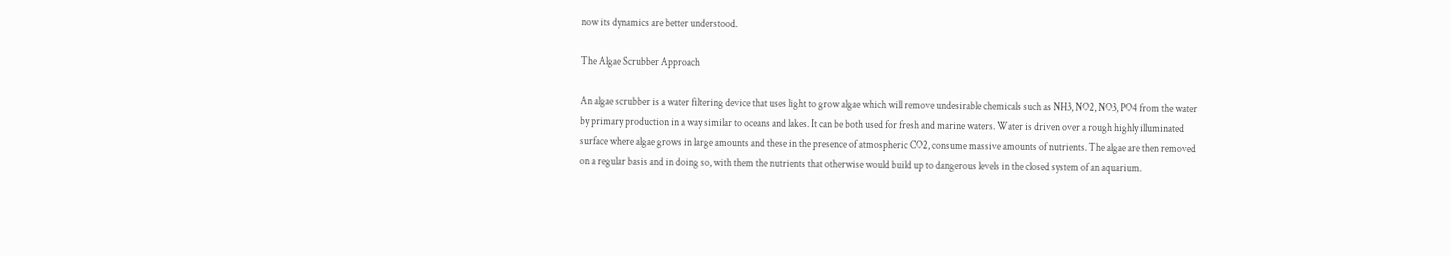now its dynamics are better understood.

The Algae Scrubber Approach

An algae scrubber is a water filtering device that uses light to grow algae which will remove undesirable chemicals such as NH3, NO2, NO3, PO4 from the water by primary production in a way similar to oceans and lakes. It can be both used for fresh and marine waters. Water is driven over a rough highly illuminated surface where algae grows in large amounts and these in the presence of atmospheric CO2, consume massive amounts of nutrients. The algae are then removed on a regular basis and in doing so, with them the nutrients that otherwise would build up to dangerous levels in the closed system of an aquarium.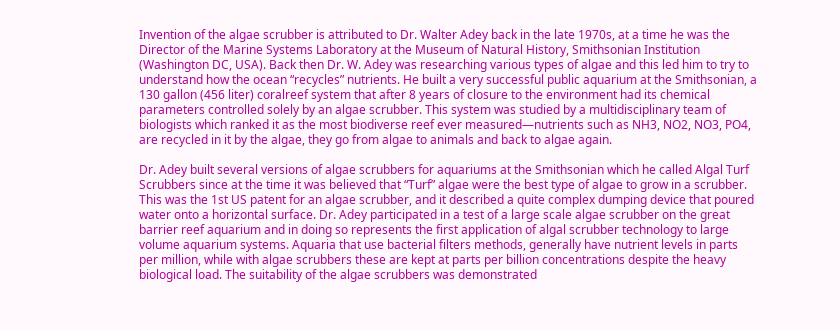Invention of the algae scrubber is attributed to Dr. Walter Adey back in the late 1970s, at a time he was the Director of the Marine Systems Laboratory at the Museum of Natural History, Smithsonian Institution (Washington DC, USA). Back then Dr. W. Adey was researching various types of algae and this led him to try to understand how the ocean “recycles” nutrients. He built a very successful public aquarium at the Smithsonian, a 130 gallon (456 liter) coralreef system that after 8 years of closure to the environment had its chemical parameters controlled solely by an algae scrubber. This system was studied by a multidisciplinary team of biologists which ranked it as the most biodiverse reef ever measured—nutrients such as NH3, NO2, NO3, PO4, are recycled in it by the algae, they go from algae to animals and back to algae again.

Dr. Adey built several versions of algae scrubbers for aquariums at the Smithsonian which he called Algal Turf Scrubbers since at the time it was believed that “Turf” algae were the best type of algae to grow in a scrubber. This was the 1st US patent for an algae scrubber, and it described a quite complex dumping device that poured water onto a horizontal surface. Dr. Adey participated in a test of a large scale algae scrubber on the great barrier reef aquarium and in doing so represents the first application of algal scrubber technology to large volume aquarium systems. Aquaria that use bacterial filters methods, generally have nutrient levels in parts per million, while with algae scrubbers these are kept at parts per billion concentrations despite the heavy biological load. The suitability of the algae scrubbers was demonstrated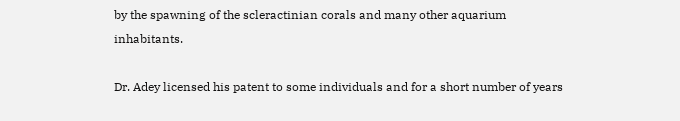by the spawning of the scleractinian corals and many other aquarium inhabitants.

Dr. Adey licensed his patent to some individuals and for a short number of years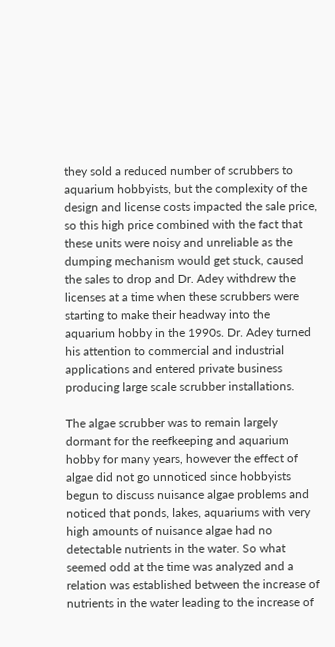they sold a reduced number of scrubbers to aquarium hobbyists, but the complexity of the design and license costs impacted the sale price, so this high price combined with the fact that these units were noisy and unreliable as the dumping mechanism would get stuck, caused the sales to drop and Dr. Adey withdrew the licenses at a time when these scrubbers were starting to make their headway into the aquarium hobby in the 1990s. Dr. Adey turned his attention to commercial and industrial applications and entered private business producing large scale scrubber installations.

The algae scrubber was to remain largely dormant for the reefkeeping and aquarium hobby for many years, however the effect of algae did not go unnoticed since hobbyists begun to discuss nuisance algae problems and noticed that ponds, lakes, aquariums with very high amounts of nuisance algae had no detectable nutrients in the water. So what seemed odd at the time was analyzed and a relation was established between the increase of nutrients in the water leading to the increase of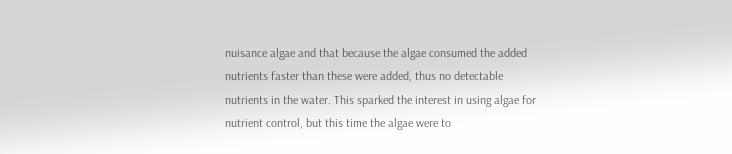nuisance algae and that because the algae consumed the added nutrients faster than these were added, thus no detectable nutrients in the water. This sparked the interest in using algae for nutrient control, but this time the algae were to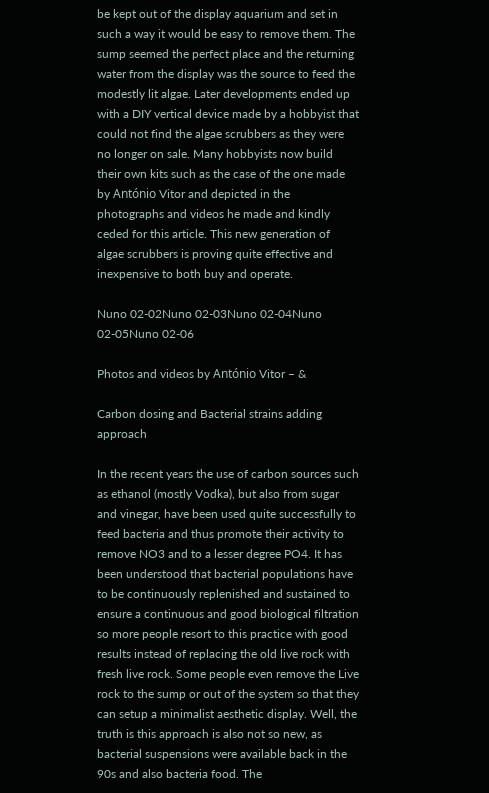be kept out of the display aquarium and set in such a way it would be easy to remove them. The sump seemed the perfect place and the returning water from the display was the source to feed the modestly lit algae. Later developments ended up with a DIY vertical device made by a hobbyist that could not find the algae scrubbers as they were no longer on sale. Many hobbyists now build their own kits such as the case of the one made by António Vitor and depicted in the photographs and videos he made and kindly ceded for this article. This new generation of algae scrubbers is proving quite effective and inexpensive to both buy and operate.

Nuno 02-02Nuno 02-03Nuno 02-04Nuno 02-05Nuno 02-06

Photos and videos by António Vitor – &

Carbon dosing and Bacterial strains adding approach

In the recent years the use of carbon sources such as ethanol (mostly Vodka), but also from sugar and vinegar, have been used quite successfully to feed bacteria and thus promote their activity to remove NO3 and to a lesser degree PO4. It has been understood that bacterial populations have to be continuously replenished and sustained to ensure a continuous and good biological filtration so more people resort to this practice with good results instead of replacing the old live rock with fresh live rock. Some people even remove the Live rock to the sump or out of the system so that they can setup a minimalist aesthetic display. Well, the truth is this approach is also not so new, as bacterial suspensions were available back in the 90s and also bacteria food. The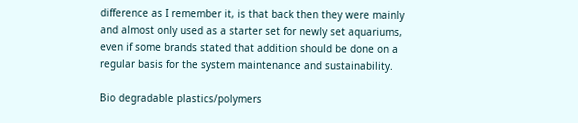difference as I remember it, is that back then they were mainly and almost only used as a starter set for newly set aquariums, even if some brands stated that addition should be done on a regular basis for the system maintenance and sustainability.

Bio degradable plastics/polymers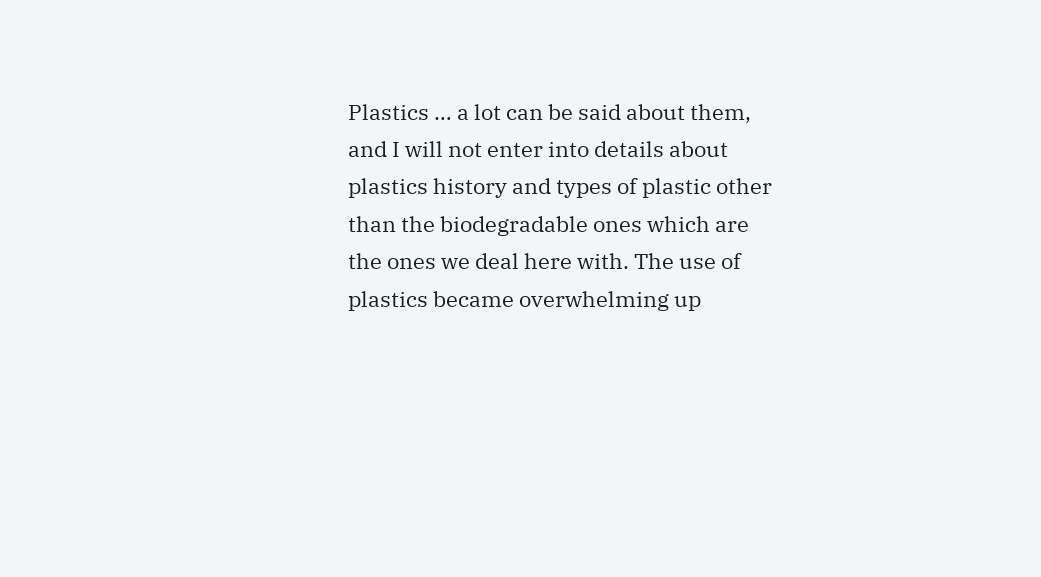Plastics … a lot can be said about them, and I will not enter into details about plastics history and types of plastic other than the biodegradable ones which are the ones we deal here with. The use of plastics became overwhelming up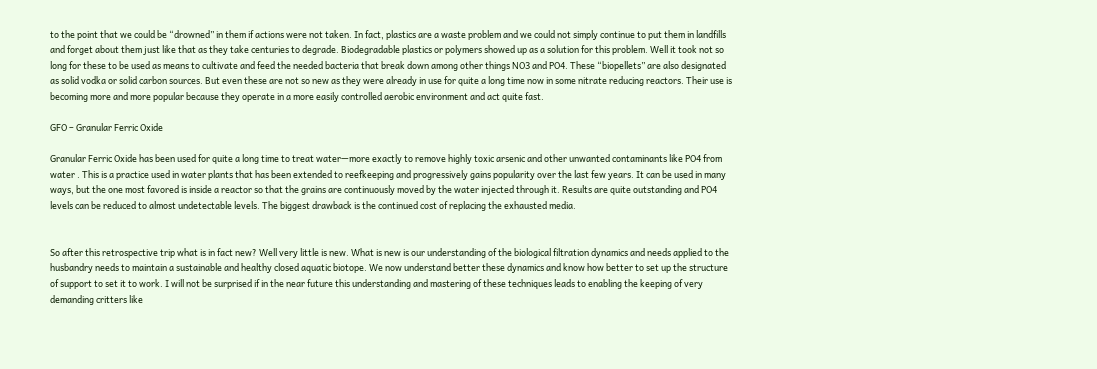to the point that we could be “drowned” in them if actions were not taken. In fact, plastics are a waste problem and we could not simply continue to put them in landfills and forget about them just like that as they take centuries to degrade. Biodegradable plastics or polymers showed up as a solution for this problem. Well it took not so long for these to be used as means to cultivate and feed the needed bacteria that break down among other things NO3 and PO4. These “biopellets” are also designated as solid vodka or solid carbon sources. But even these are not so new as they were already in use for quite a long time now in some nitrate reducing reactors. Their use is becoming more and more popular because they operate in a more easily controlled aerobic environment and act quite fast.

GFO – Granular Ferric Oxide

Granular Ferric Oxide has been used for quite a long time to treat water—more exactly to remove highly toxic arsenic and other unwanted contaminants like PO4 from water . This is a practice used in water plants that has been extended to reefkeeping and progressively gains popularity over the last few years. It can be used in many ways, but the one most favored is inside a reactor so that the grains are continuously moved by the water injected through it. Results are quite outstanding and PO4 levels can be reduced to almost undetectable levels. The biggest drawback is the continued cost of replacing the exhausted media.


So after this retrospective trip what is in fact new? Well very little is new. What is new is our understanding of the biological filtration dynamics and needs applied to the husbandry needs to maintain a sustainable and healthy closed aquatic biotope. We now understand better these dynamics and know how better to set up the structure of support to set it to work. I will not be surprised if in the near future this understanding and mastering of these techniques leads to enabling the keeping of very demanding critters like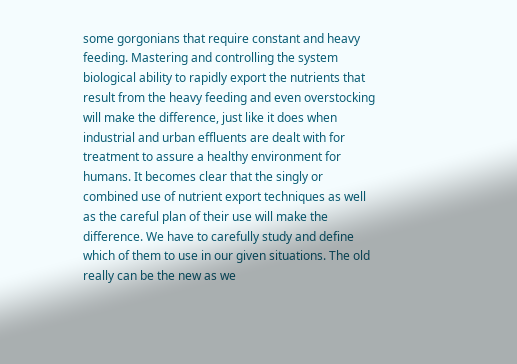some gorgonians that require constant and heavy feeding. Mastering and controlling the system biological ability to rapidly export the nutrients that result from the heavy feeding and even overstocking will make the difference, just like it does when industrial and urban effluents are dealt with for treatment to assure a healthy environment for humans. It becomes clear that the singly or combined use of nutrient export techniques as well as the careful plan of their use will make the difference. We have to carefully study and define which of them to use in our given situations. The old really can be the new as we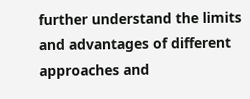further understand the limits and advantages of different approaches and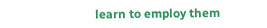learn to employ them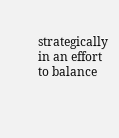strategically in an effort to balance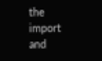the import and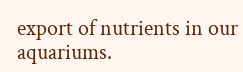export of nutrients in our aquariums.